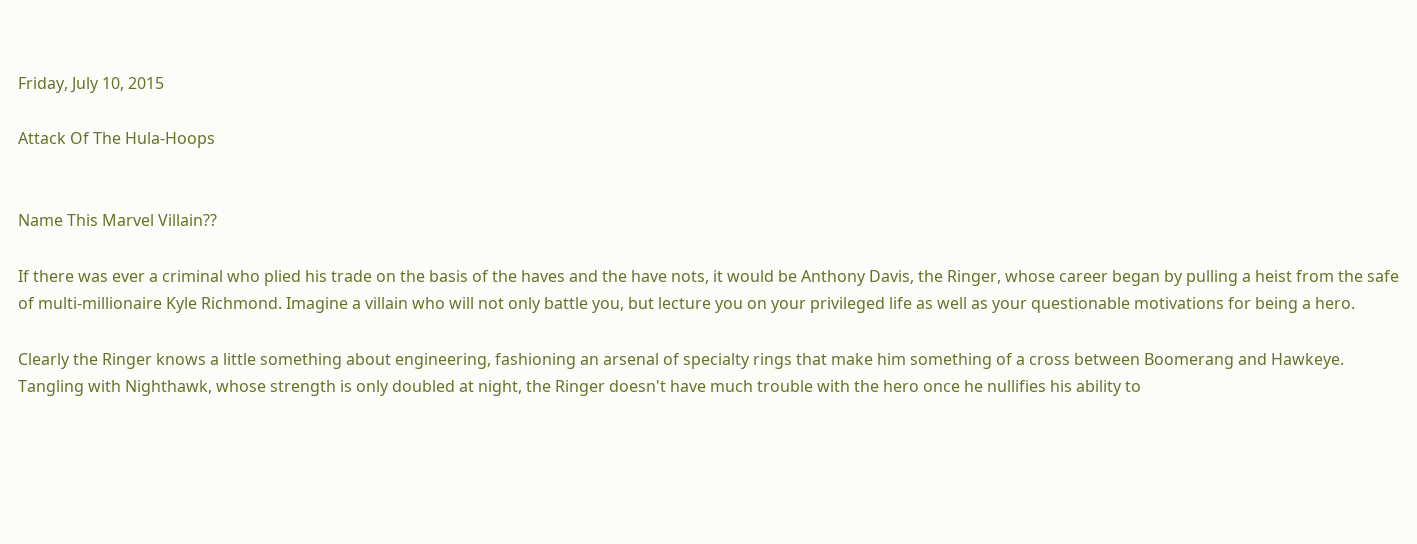Friday, July 10, 2015

Attack Of The Hula-Hoops


Name This Marvel Villain??

If there was ever a criminal who plied his trade on the basis of the haves and the have nots, it would be Anthony Davis, the Ringer, whose career began by pulling a heist from the safe of multi-millionaire Kyle Richmond. Imagine a villain who will not only battle you, but lecture you on your privileged life as well as your questionable motivations for being a hero.

Clearly the Ringer knows a little something about engineering, fashioning an arsenal of specialty rings that make him something of a cross between Boomerang and Hawkeye. Tangling with Nighthawk, whose strength is only doubled at night, the Ringer doesn't have much trouble with the hero once he nullifies his ability to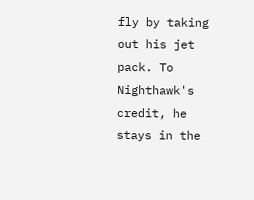fly by taking out his jet pack. To Nighthawk's credit, he stays in the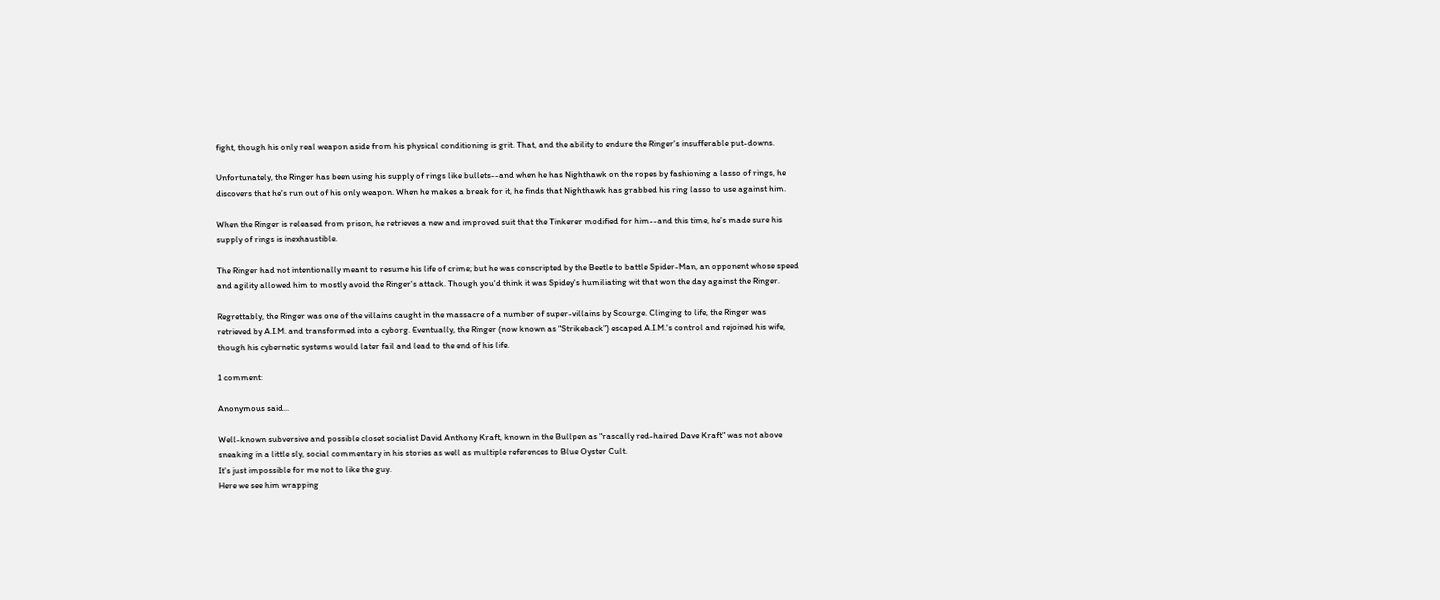fight, though his only real weapon aside from his physical conditioning is grit. That, and the ability to endure the Ringer's insufferable put-downs.

Unfortunately, the Ringer has been using his supply of rings like bullets--and when he has Nighthawk on the ropes by fashioning a lasso of rings, he discovers that he's run out of his only weapon. When he makes a break for it, he finds that Nighthawk has grabbed his ring lasso to use against him.

When the Ringer is released from prison, he retrieves a new and improved suit that the Tinkerer modified for him--and this time, he's made sure his supply of rings is inexhaustible.

The Ringer had not intentionally meant to resume his life of crime; but he was conscripted by the Beetle to battle Spider-Man, an opponent whose speed and agility allowed him to mostly avoid the Ringer's attack. Though you'd think it was Spidey's humiliating wit that won the day against the Ringer.

Regrettably, the Ringer was one of the villains caught in the massacre of a number of super-villains by Scourge. Clinging to life, the Ringer was retrieved by A.I.M. and transformed into a cyborg. Eventually, the Ringer (now known as "Strikeback") escaped A.I.M.'s control and rejoined his wife, though his cybernetic systems would later fail and lead to the end of his life.

1 comment:

Anonymous said...

Well-known subversive and possible closet socialist David Anthony Kraft, known in the Bullpen as "rascally red-haired Dave Kraft" was not above sneaking in a little sly, social commentary in his stories as well as multiple references to Blue Oyster Cult.
It's just impossible for me not to like the guy.
Here we see him wrapping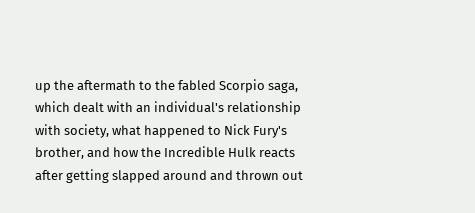up the aftermath to the fabled Scorpio saga, which dealt with an individual's relationship with society, what happened to Nick Fury's brother, and how the Incredible Hulk reacts after getting slapped around and thrown out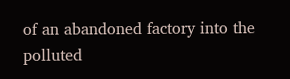of an abandoned factory into the polluted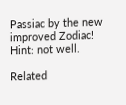Passiac by the new improved Zodiac!
Hint: not well.

Related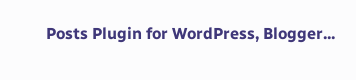Posts Plugin for WordPress, Blogger...